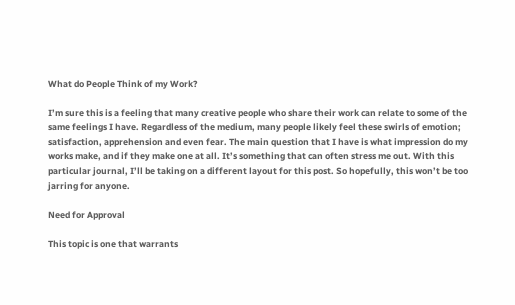What do People Think of my Work?

I’m sure this is a feeling that many creative people who share their work can relate to some of the same feelings I have. Regardless of the medium, many people likely feel these swirls of emotion; satisfaction, apprehension and even fear. The main question that I have is what impression do my works make, and if they make one at all. It’s something that can often stress me out. With this particular journal, I’ll be taking on a different layout for this post. So hopefully, this won’t be too jarring for anyone.

Need for Approval

This topic is one that warrants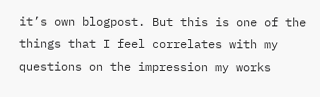it’s own blogpost. But this is one of the things that I feel correlates with my questions on the impression my works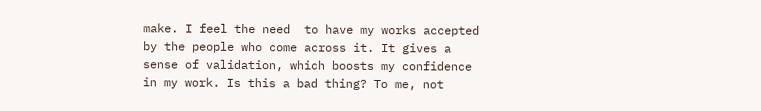make. I feel the need  to have my works accepted by the people who come across it. It gives a sense of validation, which boosts my confidence in my work. Is this a bad thing? To me, not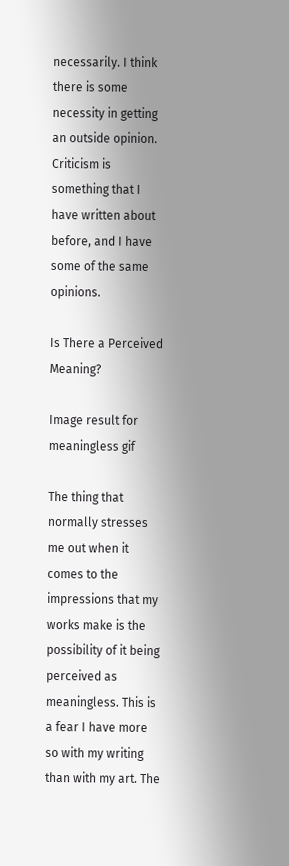necessarily. I think there is some necessity in getting an outside opinion. Criticism is something that I have written about before, and I have some of the same opinions.

Is There a Perceived Meaning?

Image result for meaningless gif

The thing that normally stresses me out when it comes to the impressions that my works make is the possibility of it being perceived as meaningless. This is a fear I have more so with my writing than with my art. The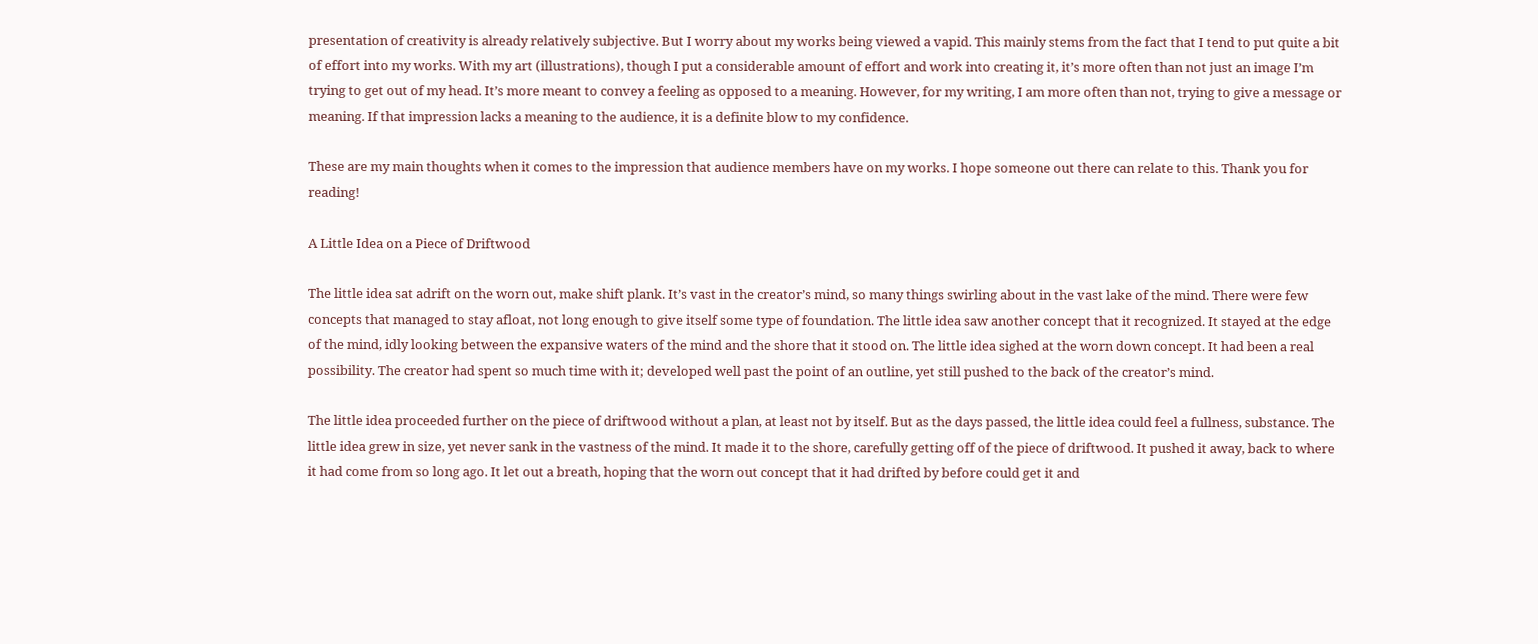presentation of creativity is already relatively subjective. But I worry about my works being viewed a vapid. This mainly stems from the fact that I tend to put quite a bit of effort into my works. With my art (illustrations), though I put a considerable amount of effort and work into creating it, it’s more often than not just an image I’m trying to get out of my head. It’s more meant to convey a feeling as opposed to a meaning. However, for my writing, I am more often than not, trying to give a message or meaning. If that impression lacks a meaning to the audience, it is a definite blow to my confidence.

These are my main thoughts when it comes to the impression that audience members have on my works. I hope someone out there can relate to this. Thank you for reading!

A Little Idea on a Piece of Driftwood

The little idea sat adrift on the worn out, make shift plank. It’s vast in the creator’s mind, so many things swirling about in the vast lake of the mind. There were few concepts that managed to stay afloat, not long enough to give itself some type of foundation. The little idea saw another concept that it recognized. It stayed at the edge of the mind, idly looking between the expansive waters of the mind and the shore that it stood on. The little idea sighed at the worn down concept. It had been a real possibility. The creator had spent so much time with it; developed well past the point of an outline, yet still pushed to the back of the creator’s mind.

The little idea proceeded further on the piece of driftwood without a plan, at least not by itself. But as the days passed, the little idea could feel a fullness, substance. The little idea grew in size, yet never sank in the vastness of the mind. It made it to the shore, carefully getting off of the piece of driftwood. It pushed it away, back to where it had come from so long ago. It let out a breath, hoping that the worn out concept that it had drifted by before could get it and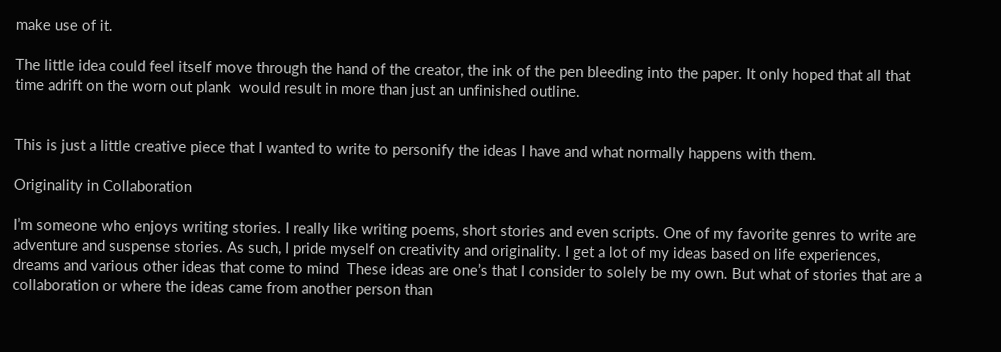make use of it.

The little idea could feel itself move through the hand of the creator, the ink of the pen bleeding into the paper. It only hoped that all that time adrift on the worn out plank  would result in more than just an unfinished outline.


This is just a little creative piece that I wanted to write to personify the ideas I have and what normally happens with them.

Originality in Collaboration

I’m someone who enjoys writing stories. I really like writing poems, short stories and even scripts. One of my favorite genres to write are adventure and suspense stories. As such, I pride myself on creativity and originality. I get a lot of my ideas based on life experiences, dreams and various other ideas that come to mind  These ideas are one’s that I consider to solely be my own. But what of stories that are a collaboration or where the ideas came from another person than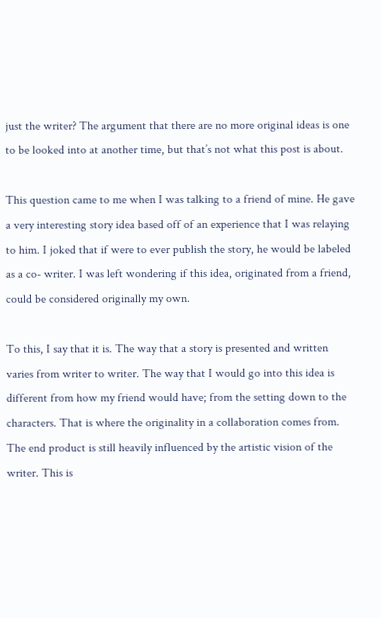just the writer? The argument that there are no more original ideas is one to be looked into at another time, but that’s not what this post is about.

This question came to me when I was talking to a friend of mine. He gave a very interesting story idea based off of an experience that I was relaying to him. I joked that if were to ever publish the story, he would be labeled as a co- writer. I was left wondering if this idea, originated from a friend, could be considered originally my own.

To this, I say that it is. The way that a story is presented and written varies from writer to writer. The way that I would go into this idea is different from how my friend would have; from the setting down to the characters. That is where the originality in a collaboration comes from. The end product is still heavily influenced by the artistic vision of the writer. This is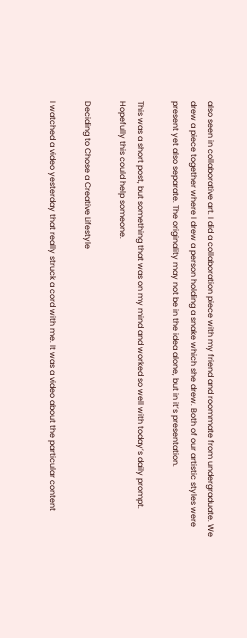also seen in collaborative art. I did a collaboration piece with my friend and roommate from undergraduate. We drew a piece together where I drew a person holding a snake which she drew. Both of our artistic styles were present yet also separate. The originality may not be in the idea alone, but in it’s presentation.

This was a short post, but something that was on my mind and worked so well with today’s daily prompt. Hopefully this could help someone.

Deciding to Chose a Creative Lifestyle

I watched a video yesterday that really struck a cord with me. It was a video about the particular content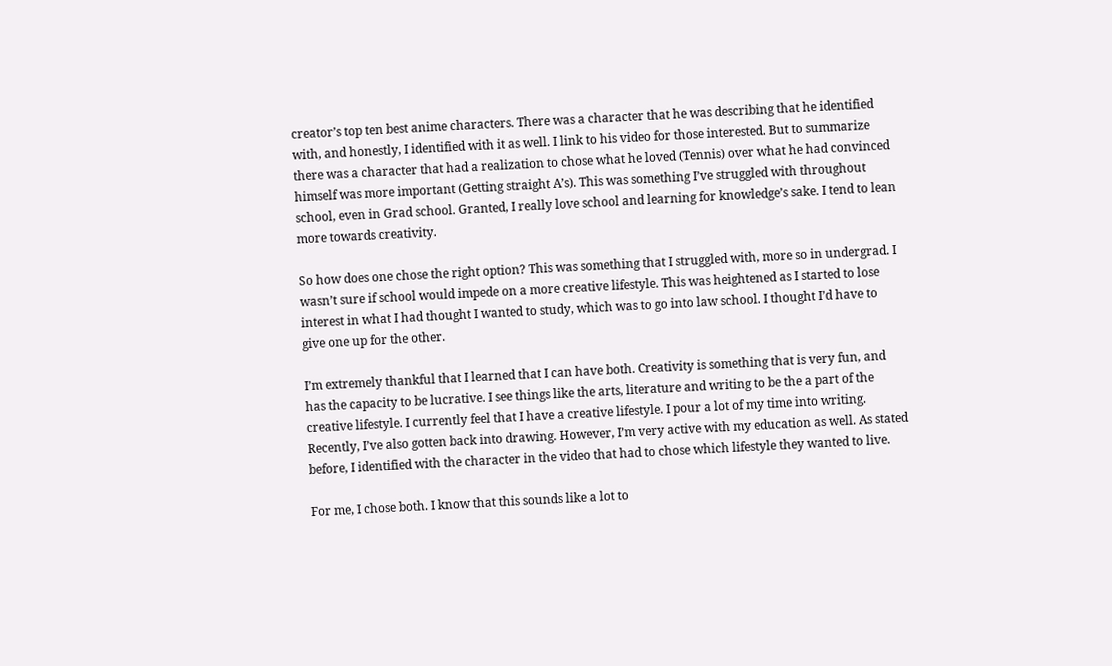creator’s top ten best anime characters. There was a character that he was describing that he identified with, and honestly, I identified with it as well. I link to his video for those interested. But to summarize there was a character that had a realization to chose what he loved (Tennis) over what he had convinced himself was more important (Getting straight A’s). This was something I’ve struggled with throughout school, even in Grad school. Granted, I really love school and learning for knowledge’s sake. I tend to lean more towards creativity.

So how does one chose the right option? This was something that I struggled with, more so in undergrad. I wasn’t sure if school would impede on a more creative lifestyle. This was heightened as I started to lose interest in what I had thought I wanted to study, which was to go into law school. I thought I’d have to give one up for the other.

I’m extremely thankful that I learned that I can have both. Creativity is something that is very fun, and has the capacity to be lucrative. I see things like the arts, literature and writing to be the a part of the creative lifestyle. I currently feel that I have a creative lifestyle. I pour a lot of my time into writing. Recently, I’ve also gotten back into drawing. However, I’m very active with my education as well. As stated before, I identified with the character in the video that had to chose which lifestyle they wanted to live.

For me, I chose both. I know that this sounds like a lot to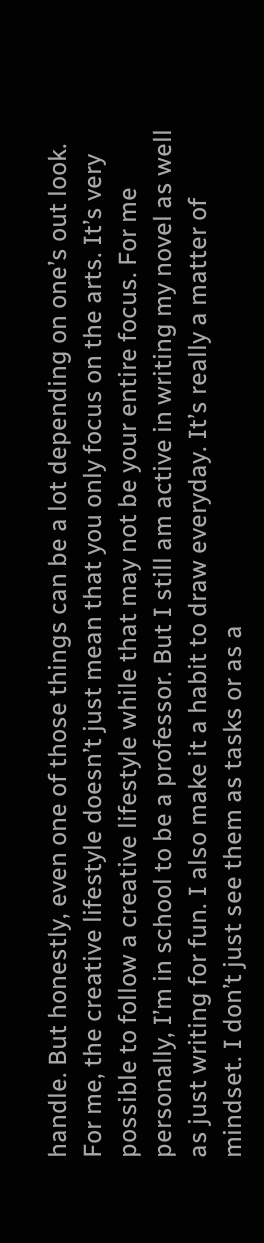handle. But honestly, even one of those things can be a lot depending on one’s out look. For me, the creative lifestyle doesn’t just mean that you only focus on the arts. It’s very possible to follow a creative lifestyle while that may not be your entire focus. For me personally, I’m in school to be a professor. But I still am active in writing my novel as well as just writing for fun. I also make it a habit to draw everyday. It’s really a matter of mindset. I don’t just see them as tasks or as a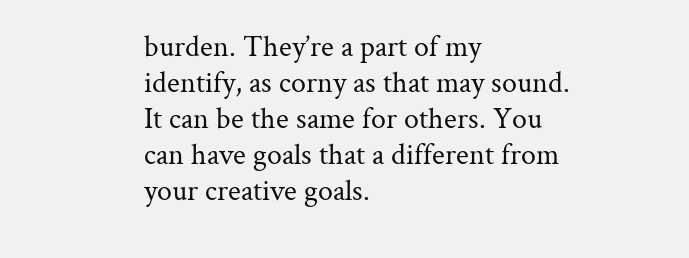burden. They’re a part of my identify, as corny as that may sound. It can be the same for others. You can have goals that a different from your creative goals.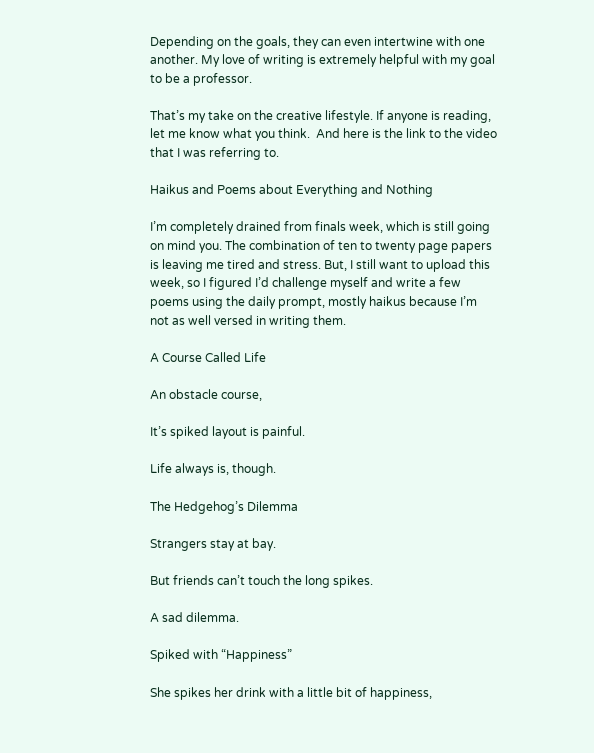Depending on the goals, they can even intertwine with one another. My love of writing is extremely helpful with my goal to be a professor.

That’s my take on the creative lifestyle. If anyone is reading, let me know what you think.  And here is the link to the video that I was referring to.

Haikus and Poems about Everything and Nothing

I’m completely drained from finals week, which is still going on mind you. The combination of ten to twenty page papers is leaving me tired and stress. But, I still want to upload this week, so I figured I’d challenge myself and write a few poems using the daily prompt, mostly haikus because I’m not as well versed in writing them.

A Course Called Life

An obstacle course,

It’s spiked layout is painful.

Life always is, though.

The Hedgehog’s Dilemma

Strangers stay at bay.

But friends can’t touch the long spikes.

A sad dilemma.

Spiked with “Happiness”

She spikes her drink with a little bit of happiness,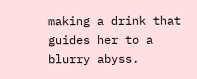making a drink that guides her to a blurry abyss.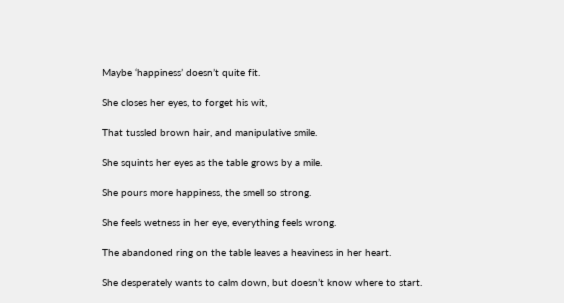Maybe ‘happiness’ doesn’t quite fit.

She closes her eyes, to forget his wit,

That tussled brown hair, and manipulative smile.

She squints her eyes as the table grows by a mile.

She pours more happiness, the smell so strong.

She feels wetness in her eye, everything feels wrong.

The abandoned ring on the table leaves a heaviness in her heart.

She desperately wants to calm down, but doesn’t know where to start.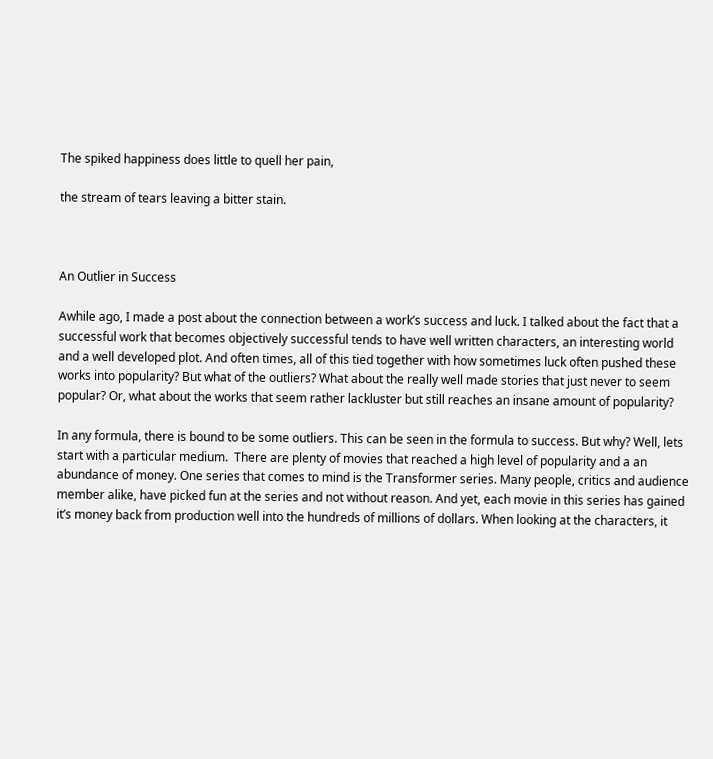The spiked happiness does little to quell her pain,

the stream of tears leaving a bitter stain.



An Outlier in Success

Awhile ago, I made a post about the connection between a work’s success and luck. I talked about the fact that a successful work that becomes objectively successful tends to have well written characters, an interesting world and a well developed plot. And often times, all of this tied together with how sometimes luck often pushed these works into popularity? But what of the outliers? What about the really well made stories that just never to seem popular? Or, what about the works that seem rather lackluster but still reaches an insane amount of popularity?

In any formula, there is bound to be some outliers. This can be seen in the formula to success. But why? Well, lets start with a particular medium.  There are plenty of movies that reached a high level of popularity and a an abundance of money. One series that comes to mind is the Transformer series. Many people, critics and audience member alike, have picked fun at the series and not without reason. And yet, each movie in this series has gained it’s money back from production well into the hundreds of millions of dollars. When looking at the characters, it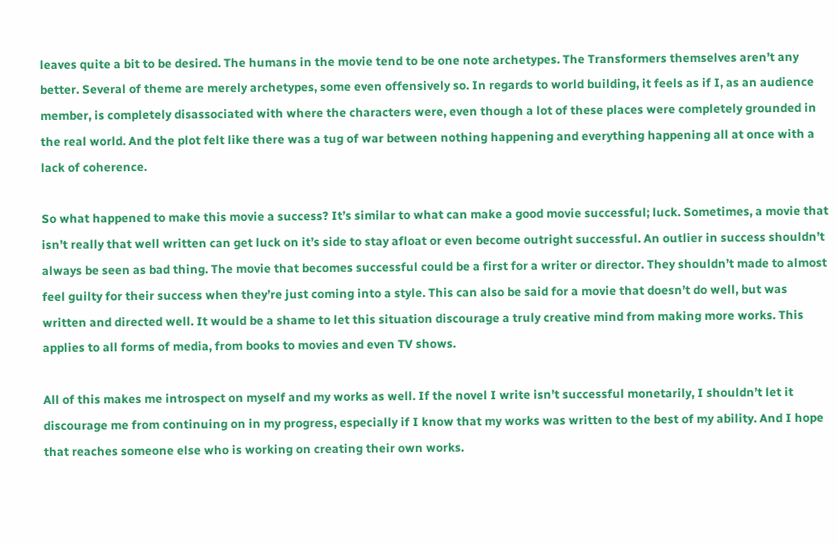leaves quite a bit to be desired. The humans in the movie tend to be one note archetypes. The Transformers themselves aren’t any better. Several of theme are merely archetypes, some even offensively so. In regards to world building, it feels as if I, as an audience member, is completely disassociated with where the characters were, even though a lot of these places were completely grounded in the real world. And the plot felt like there was a tug of war between nothing happening and everything happening all at once with a lack of coherence.

So what happened to make this movie a success? It’s similar to what can make a good movie successful; luck. Sometimes, a movie that isn’t really that well written can get luck on it’s side to stay afloat or even become outright successful. An outlier in success shouldn’t always be seen as bad thing. The movie that becomes successful could be a first for a writer or director. They shouldn’t made to almost feel guilty for their success when they’re just coming into a style. This can also be said for a movie that doesn’t do well, but was written and directed well. It would be a shame to let this situation discourage a truly creative mind from making more works. This applies to all forms of media, from books to movies and even TV shows.

All of this makes me introspect on myself and my works as well. If the novel I write isn’t successful monetarily, I shouldn’t let it discourage me from continuing on in my progress, especially if I know that my works was written to the best of my ability. And I hope that reaches someone else who is working on creating their own works.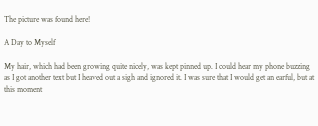The picture was found here!

A Day to Myself

My hair, which had been growing quite nicely, was kept pinned up. I could hear my phone buzzing as I got another text but I heaved out a sigh and ignored it. I was sure that I would get an earful, but at this moment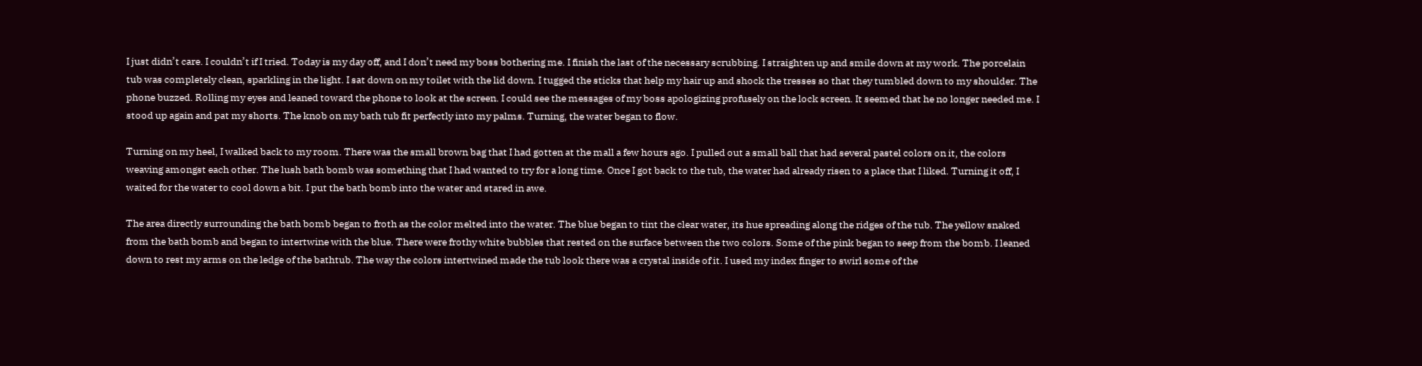I just didn’t care. I couldn’t if I tried. Today is my day off, and I don’t need my boss bothering me. I finish the last of the necessary scrubbing. I straighten up and smile down at my work. The porcelain tub was completely clean, sparkling in the light. I sat down on my toilet with the lid down. I tugged the sticks that help my hair up and shock the tresses so that they tumbled down to my shoulder. The phone buzzed. Rolling my eyes and leaned toward the phone to look at the screen. I could see the messages of my boss apologizing profusely on the lock screen. It seemed that he no longer needed me. I stood up again and pat my shorts. The knob on my bath tub fit perfectly into my palms. Turning, the water began to flow.

Turning on my heel, I walked back to my room. There was the small brown bag that I had gotten at the mall a few hours ago. I pulled out a small ball that had several pastel colors on it, the colors weaving amongst each other. The lush bath bomb was something that I had wanted to try for a long time. Once I got back to the tub, the water had already risen to a place that I liked. Turning it off, I waited for the water to cool down a bit. I put the bath bomb into the water and stared in awe.

The area directly surrounding the bath bomb began to froth as the color melted into the water. The blue began to tint the clear water, its hue spreading along the ridges of the tub. The yellow snaked from the bath bomb and began to intertwine with the blue. There were frothy white bubbles that rested on the surface between the two colors. Some of the pink began to seep from the bomb. I leaned down to rest my arms on the ledge of the bathtub. The way the colors intertwined made the tub look there was a crystal inside of it. I used my index finger to swirl some of the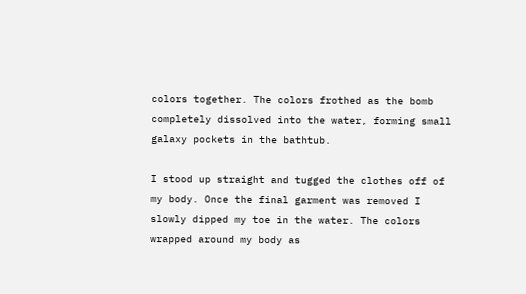colors together. The colors frothed as the bomb completely dissolved into the water, forming small galaxy pockets in the bathtub.

I stood up straight and tugged the clothes off of my body. Once the final garment was removed I slowly dipped my toe in the water. The colors wrapped around my body as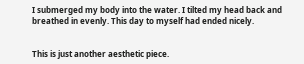I submerged my body into the water. I tilted my head back and breathed in evenly. This day to myself had ended nicely.


This is just another aesthetic piece.